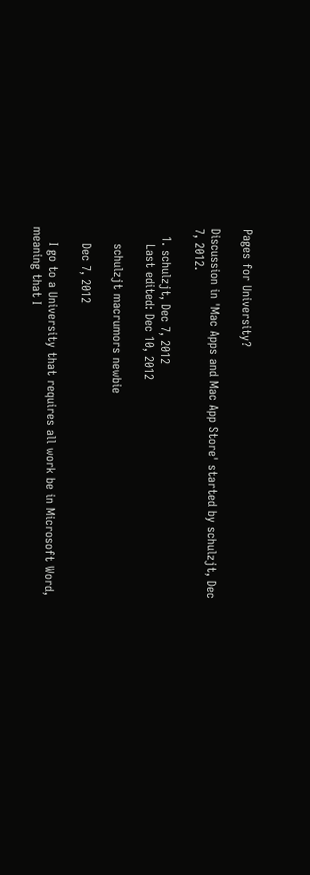Pages for University?

Discussion in 'Mac Apps and Mac App Store' started by schulzjt, Dec 7, 2012.

  1. schulzjt, Dec 7, 2012
    Last edited: Dec 10, 2012

    schulzjt macrumors newbie

    Dec 7, 2012

    I go to a University that requires all work be in Microsoft Word, meaning that I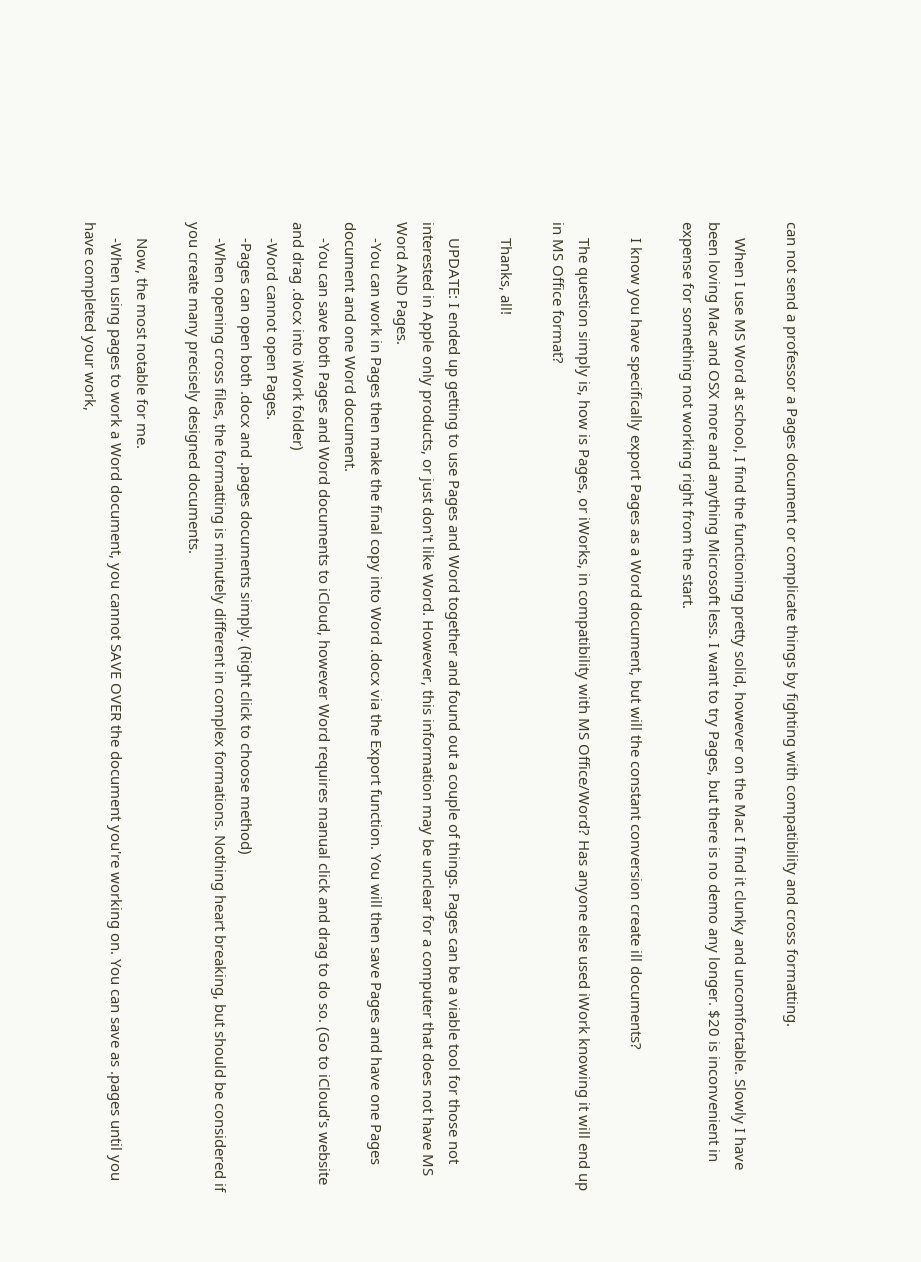can not send a professor a Pages document or complicate things by fighting with compatibility and cross formatting.

    When I use MS Word at school, I find the functioning pretty solid, however on the Mac I find it clunky and uncomfortable. Slowly I have been loving Mac and OSX more and anything Microsoft less. I want to try Pages, but there is no demo any longer. $20 is inconvenient in expense for something not working right from the start.

    I know you have specifically export Pages as a Word document, but will the constant conversion create ill documents?

    The question simply is, how is Pages, or iWorks, in compatibility with MS Office/Word? Has anyone else used iWork knowing it will end up in MS Office format?

    Thanks, all!

    UPDATE: I ended up getting to use Pages and Word together and found out a couple of things. Pages can be a viable tool for those not interested in Apple only products, or just don't like Word. However, this information may be unclear for a computer that does not have MS Word AND Pages.
    -You can work in Pages then make the final copy into Word .docx via the Export function. You will then save Pages and have one Pages document and one Word document.
    -You can save both Pages and Word documents to iCloud, however Word requires manual click and drag to do so. (Go to iCloud's website and drag .docx into iWork folder)
    -Word cannot open Pages.
    -Pages can open both .docx and .pages documents simply. (Right click to choose method)
    -When opening cross files, the formatting is minutely different in complex formations. Nothing heart breaking, but should be considered if you create many precisely designed documents.

    Now, the most notable for me.
    -When using pages to work a Word document, you cannot SAVE OVER the document you're working on. You can save as .pages until you have completed your work,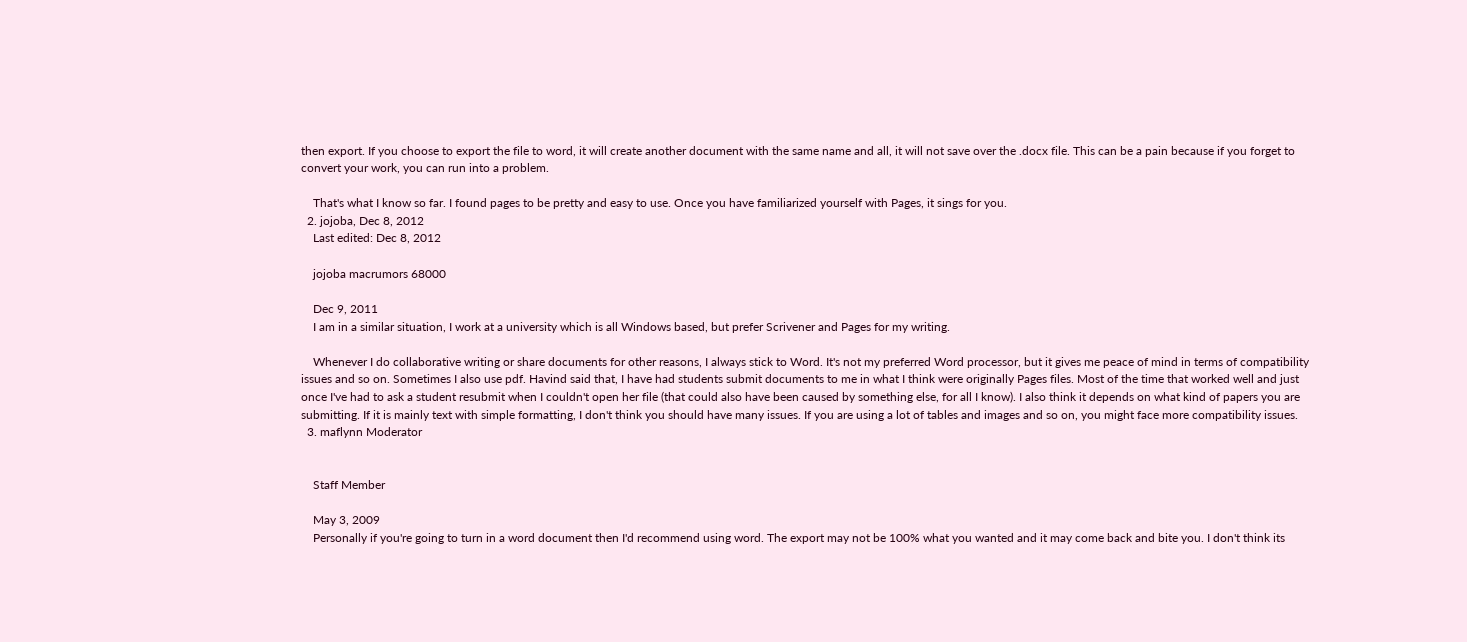then export. If you choose to export the file to word, it will create another document with the same name and all, it will not save over the .docx file. This can be a pain because if you forget to convert your work, you can run into a problem.

    That's what I know so far. I found pages to be pretty and easy to use. Once you have familiarized yourself with Pages, it sings for you.
  2. jojoba, Dec 8, 2012
    Last edited: Dec 8, 2012

    jojoba macrumors 68000

    Dec 9, 2011
    I am in a similar situation, I work at a university which is all Windows based, but prefer Scrivener and Pages for my writing.

    Whenever I do collaborative writing or share documents for other reasons, I always stick to Word. It's not my preferred Word processor, but it gives me peace of mind in terms of compatibility issues and so on. Sometimes I also use pdf. Havind said that, I have had students submit documents to me in what I think were originally Pages files. Most of the time that worked well and just once I've had to ask a student resubmit when I couldn't open her file (that could also have been caused by something else, for all I know). I also think it depends on what kind of papers you are submitting. If it is mainly text with simple formatting, I don't think you should have many issues. If you are using a lot of tables and images and so on, you might face more compatibility issues.
  3. maflynn Moderator


    Staff Member

    May 3, 2009
    Personally if you're going to turn in a word document then I'd recommend using word. The export may not be 100% what you wanted and it may come back and bite you. I don't think its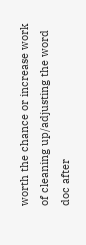worth the chance or increase work of cleaning up/adjusting the word doc after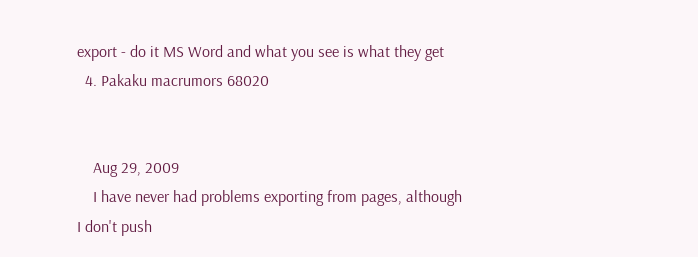export - do it MS Word and what you see is what they get
  4. Pakaku macrumors 68020


    Aug 29, 2009
    I have never had problems exporting from pages, although I don't push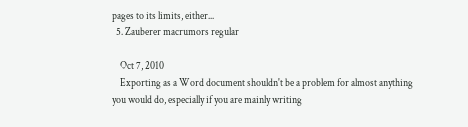pages to its limits, either...
  5. Zauberer macrumors regular

    Oct 7, 2010
    Exporting as a Word document shouldn't be a problem for almost anything you would do, especially if you are mainly writing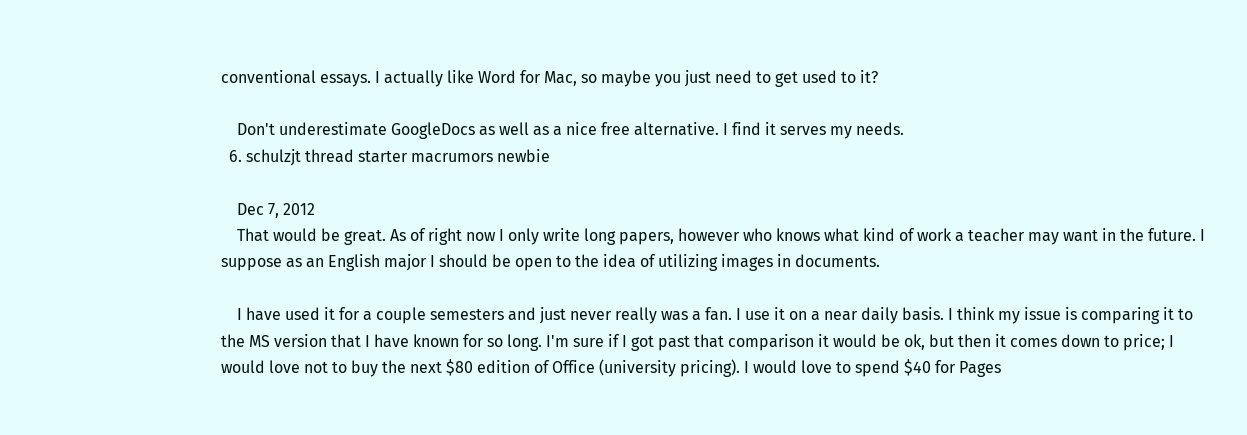conventional essays. I actually like Word for Mac, so maybe you just need to get used to it?

    Don't underestimate GoogleDocs as well as a nice free alternative. I find it serves my needs.
  6. schulzjt thread starter macrumors newbie

    Dec 7, 2012
    That would be great. As of right now I only write long papers, however who knows what kind of work a teacher may want in the future. I suppose as an English major I should be open to the idea of utilizing images in documents.

    I have used it for a couple semesters and just never really was a fan. I use it on a near daily basis. I think my issue is comparing it to the MS version that I have known for so long. I'm sure if I got past that comparison it would be ok, but then it comes down to price; I would love not to buy the next $80 edition of Office (university pricing). I would love to spend $40 for Pages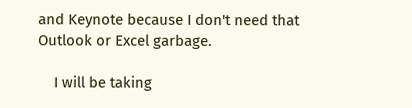and Keynote because I don't need that Outlook or Excel garbage.

    I will be taking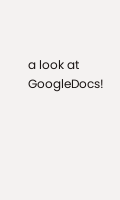a look at GoogleDocs!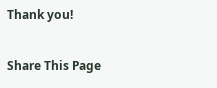Thank you!

Share This Page